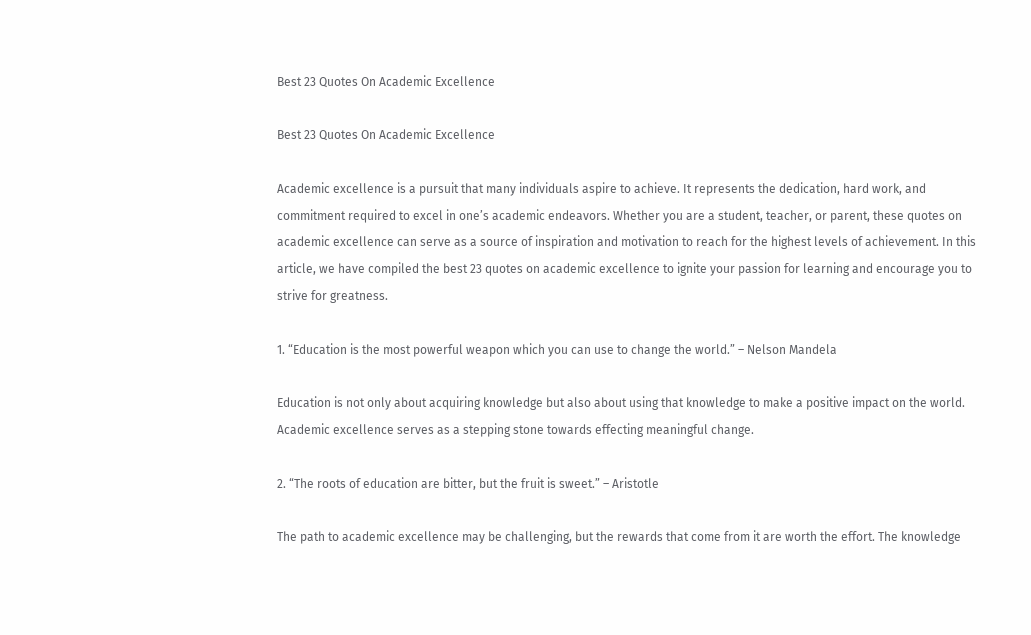Best 23 Quotes On Academic Excellence

Best 23 Quotes On Academic Excellence

Academic excellence is a pursuit that many individuals aspire to achieve. It represents the dedication, hard work, and commitment required to excel in one’s academic endeavors. Whether you are a student, teacher, or parent, these quotes on academic excellence can serve as a source of inspiration and motivation to reach for the highest levels of achievement. In this article, we have compiled the best 23 quotes on academic excellence to ignite your passion for learning and encourage you to strive for greatness.

1. “Education is the most powerful weapon which you can use to change the world.” – Nelson Mandela

Education is not only about acquiring knowledge but also about using that knowledge to make a positive impact on the world. Academic excellence serves as a stepping stone towards effecting meaningful change.

2. “The roots of education are bitter, but the fruit is sweet.” – Aristotle

The path to academic excellence may be challenging, but the rewards that come from it are worth the effort. The knowledge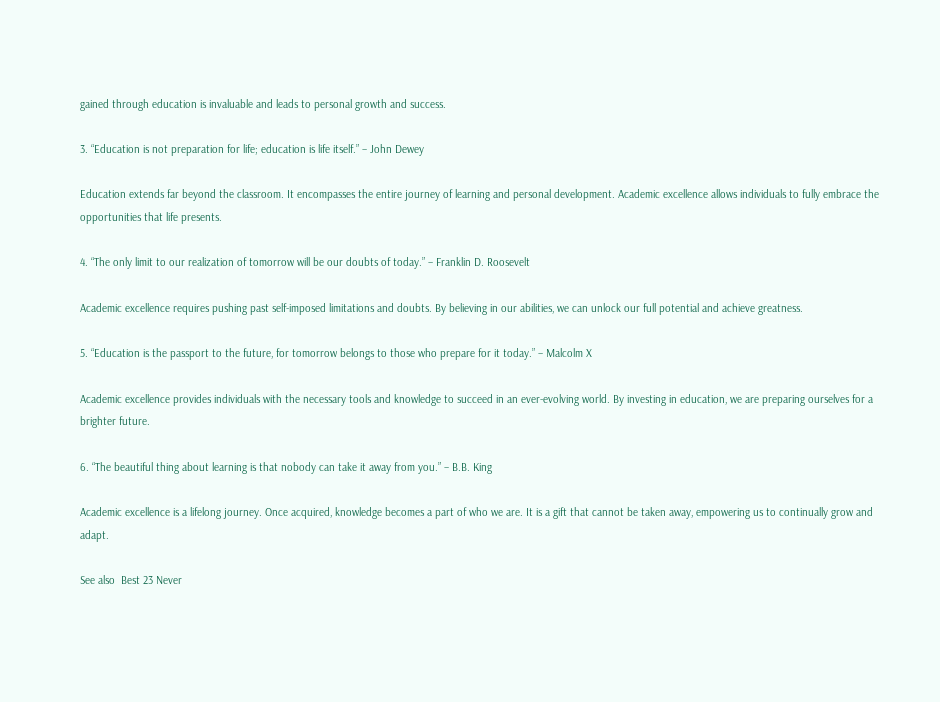gained through education is invaluable and leads to personal growth and success.

3. “Education is not preparation for life; education is life itself.” – John Dewey

Education extends far beyond the classroom. It encompasses the entire journey of learning and personal development. Academic excellence allows individuals to fully embrace the opportunities that life presents.

4. “The only limit to our realization of tomorrow will be our doubts of today.” – Franklin D. Roosevelt

Academic excellence requires pushing past self-imposed limitations and doubts. By believing in our abilities, we can unlock our full potential and achieve greatness.

5. “Education is the passport to the future, for tomorrow belongs to those who prepare for it today.” – Malcolm X

Academic excellence provides individuals with the necessary tools and knowledge to succeed in an ever-evolving world. By investing in education, we are preparing ourselves for a brighter future.

6. “The beautiful thing about learning is that nobody can take it away from you.” – B.B. King

Academic excellence is a lifelong journey. Once acquired, knowledge becomes a part of who we are. It is a gift that cannot be taken away, empowering us to continually grow and adapt.

See also  Best 23 Never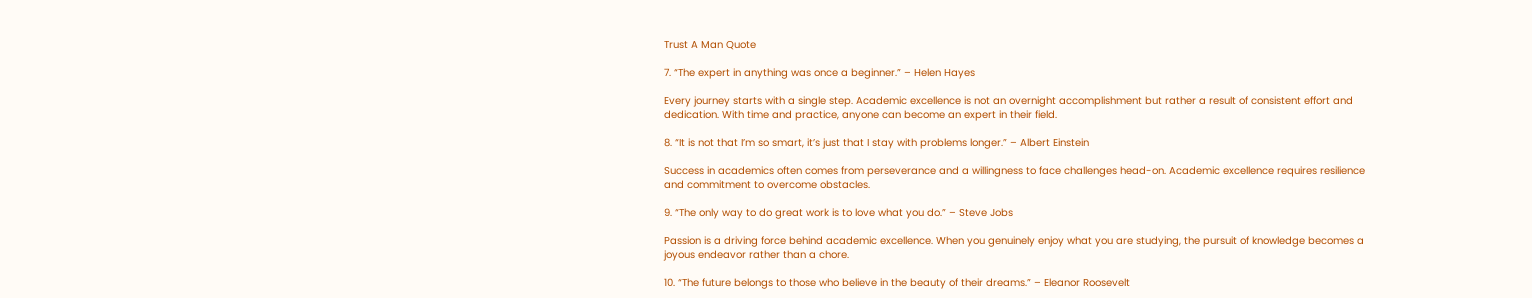Trust A Man Quote

7. “The expert in anything was once a beginner.” – Helen Hayes

Every journey starts with a single step. Academic excellence is not an overnight accomplishment but rather a result of consistent effort and dedication. With time and practice, anyone can become an expert in their field.

8. “It is not that I’m so smart, it’s just that I stay with problems longer.” – Albert Einstein

Success in academics often comes from perseverance and a willingness to face challenges head-on. Academic excellence requires resilience and commitment to overcome obstacles.

9. “The only way to do great work is to love what you do.” – Steve Jobs

Passion is a driving force behind academic excellence. When you genuinely enjoy what you are studying, the pursuit of knowledge becomes a joyous endeavor rather than a chore.

10. “The future belongs to those who believe in the beauty of their dreams.” – Eleanor Roosevelt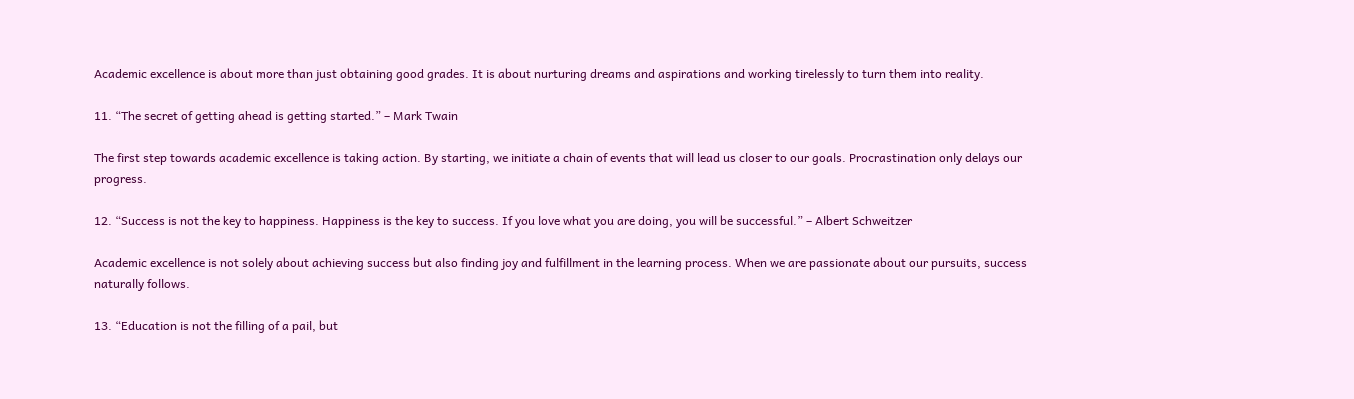Academic excellence is about more than just obtaining good grades. It is about nurturing dreams and aspirations and working tirelessly to turn them into reality.

11. “The secret of getting ahead is getting started.” – Mark Twain

The first step towards academic excellence is taking action. By starting, we initiate a chain of events that will lead us closer to our goals. Procrastination only delays our progress.

12. “Success is not the key to happiness. Happiness is the key to success. If you love what you are doing, you will be successful.” – Albert Schweitzer

Academic excellence is not solely about achieving success but also finding joy and fulfillment in the learning process. When we are passionate about our pursuits, success naturally follows.

13. “Education is not the filling of a pail, but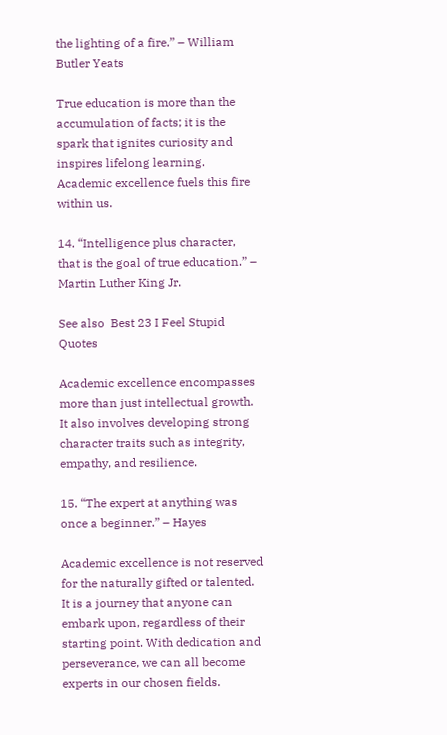the lighting of a fire.” – William Butler Yeats

True education is more than the accumulation of facts; it is the spark that ignites curiosity and inspires lifelong learning. Academic excellence fuels this fire within us.

14. “Intelligence plus character, that is the goal of true education.” – Martin Luther King Jr.

See also  Best 23 I Feel Stupid Quotes

Academic excellence encompasses more than just intellectual growth. It also involves developing strong character traits such as integrity, empathy, and resilience.

15. “The expert at anything was once a beginner.” – Hayes

Academic excellence is not reserved for the naturally gifted or talented. It is a journey that anyone can embark upon, regardless of their starting point. With dedication and perseverance, we can all become experts in our chosen fields.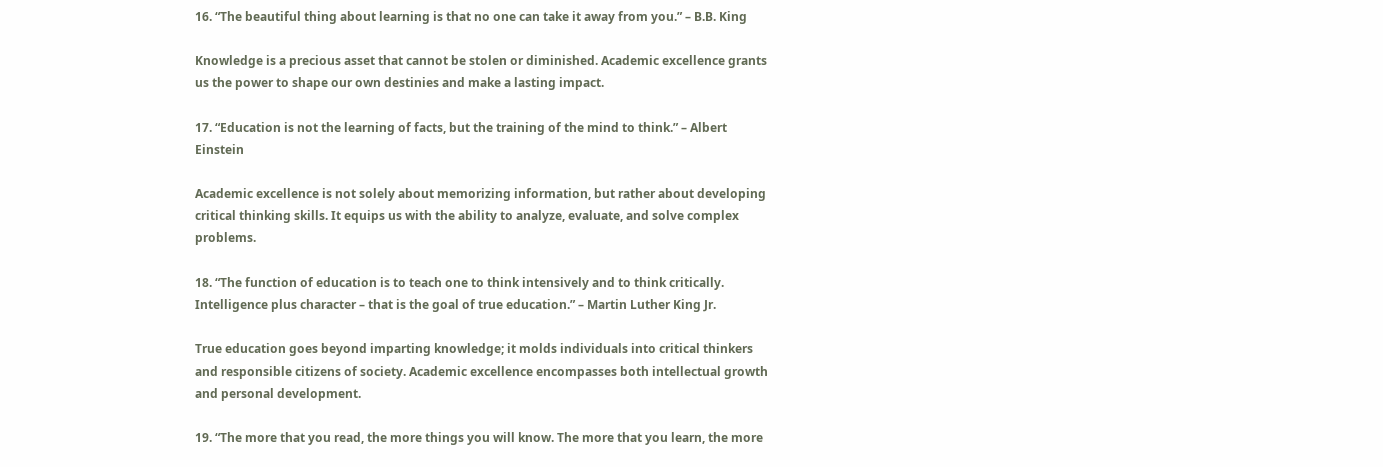16. “The beautiful thing about learning is that no one can take it away from you.” – B.B. King

Knowledge is a precious asset that cannot be stolen or diminished. Academic excellence grants us the power to shape our own destinies and make a lasting impact.

17. “Education is not the learning of facts, but the training of the mind to think.” – Albert Einstein

Academic excellence is not solely about memorizing information, but rather about developing critical thinking skills. It equips us with the ability to analyze, evaluate, and solve complex problems.

18. “The function of education is to teach one to think intensively and to think critically. Intelligence plus character – that is the goal of true education.” – Martin Luther King Jr.

True education goes beyond imparting knowledge; it molds individuals into critical thinkers and responsible citizens of society. Academic excellence encompasses both intellectual growth and personal development.

19. “The more that you read, the more things you will know. The more that you learn, the more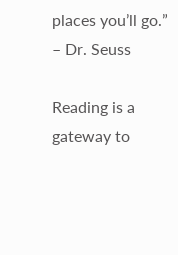places you’ll go.” – Dr. Seuss

Reading is a gateway to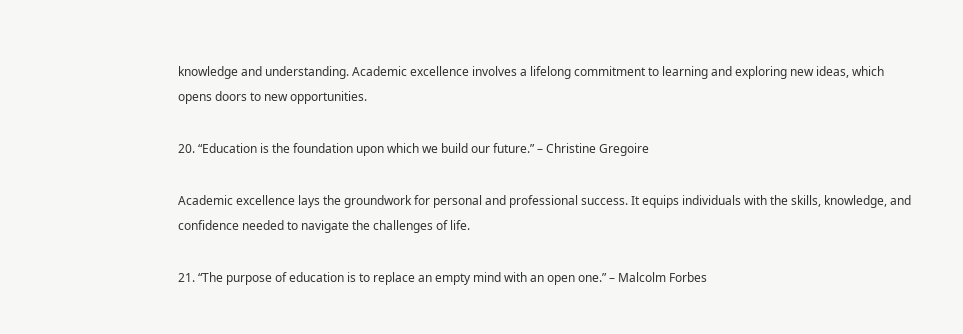knowledge and understanding. Academic excellence involves a lifelong commitment to learning and exploring new ideas, which opens doors to new opportunities.

20. “Education is the foundation upon which we build our future.” – Christine Gregoire

Academic excellence lays the groundwork for personal and professional success. It equips individuals with the skills, knowledge, and confidence needed to navigate the challenges of life.

21. “The purpose of education is to replace an empty mind with an open one.” – Malcolm Forbes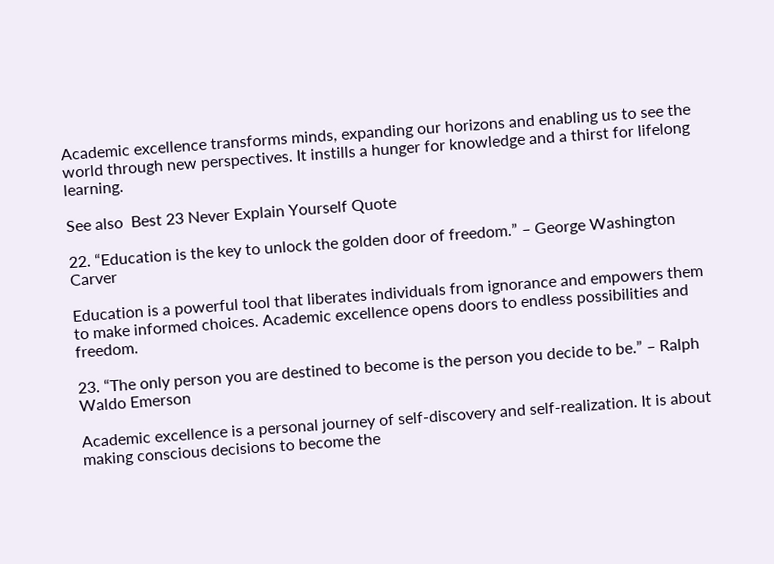Academic excellence transforms minds, expanding our horizons and enabling us to see the world through new perspectives. It instills a hunger for knowledge and a thirst for lifelong learning.

See also  Best 23 Never Explain Yourself Quote

22. “Education is the key to unlock the golden door of freedom.” – George Washington Carver

Education is a powerful tool that liberates individuals from ignorance and empowers them to make informed choices. Academic excellence opens doors to endless possibilities and freedom.

23. “The only person you are destined to become is the person you decide to be.” – Ralph Waldo Emerson

Academic excellence is a personal journey of self-discovery and self-realization. It is about making conscious decisions to become the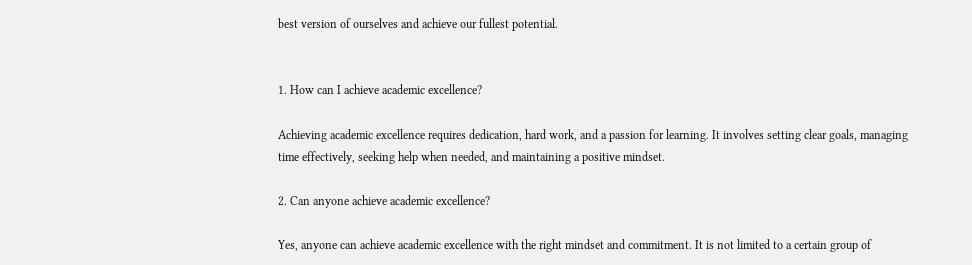best version of ourselves and achieve our fullest potential.


1. How can I achieve academic excellence?

Achieving academic excellence requires dedication, hard work, and a passion for learning. It involves setting clear goals, managing time effectively, seeking help when needed, and maintaining a positive mindset.

2. Can anyone achieve academic excellence?

Yes, anyone can achieve academic excellence with the right mindset and commitment. It is not limited to a certain group of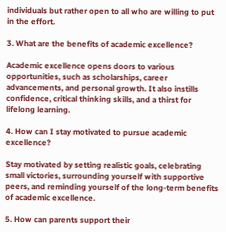individuals but rather open to all who are willing to put in the effort.

3. What are the benefits of academic excellence?

Academic excellence opens doors to various opportunities, such as scholarships, career advancements, and personal growth. It also instills confidence, critical thinking skills, and a thirst for lifelong learning.

4. How can I stay motivated to pursue academic excellence?

Stay motivated by setting realistic goals, celebrating small victories, surrounding yourself with supportive peers, and reminding yourself of the long-term benefits of academic excellence.

5. How can parents support their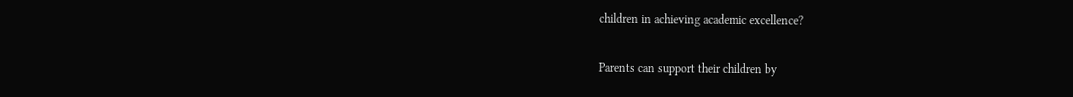children in achieving academic excellence?

Parents can support their children by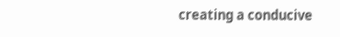creating a conducive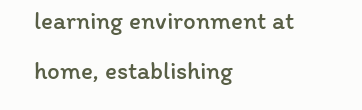learning environment at home, establishing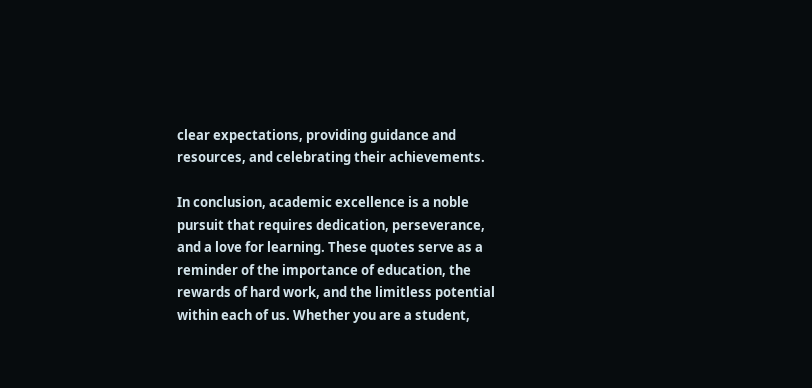clear expectations, providing guidance and resources, and celebrating their achievements.

In conclusion, academic excellence is a noble pursuit that requires dedication, perseverance, and a love for learning. These quotes serve as a reminder of the importance of education, the rewards of hard work, and the limitless potential within each of us. Whether you are a student,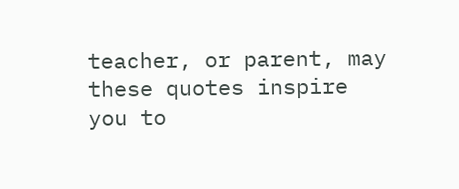teacher, or parent, may these quotes inspire you to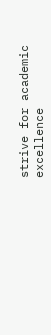strive for academic excellence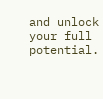and unlock your full potential.